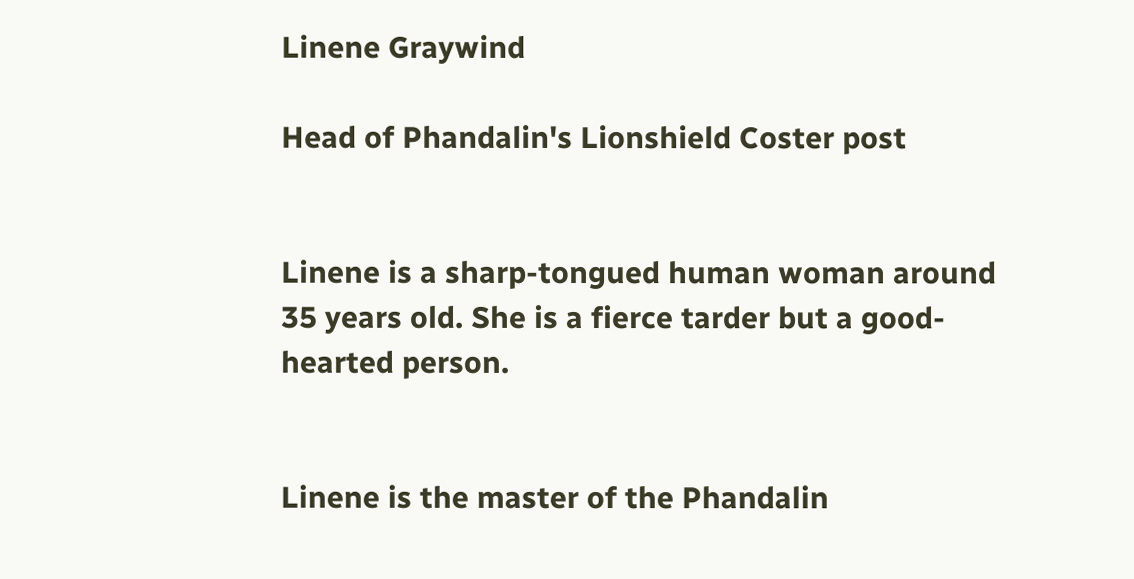Linene Graywind

Head of Phandalin's Lionshield Coster post


Linene is a sharp-tongued human woman around 35 years old. She is a fierce tarder but a good-hearted person.


Linene is the master of the Phandalin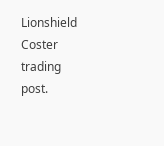Lionshield Coster trading post.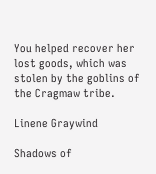You helped recover her lost goods, which was stolen by the goblins of the Cragmaw tribe.

Linene Graywind

Shadows of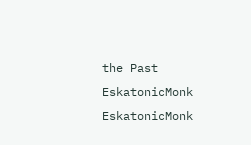the Past EskatonicMonk EskatonicMonk